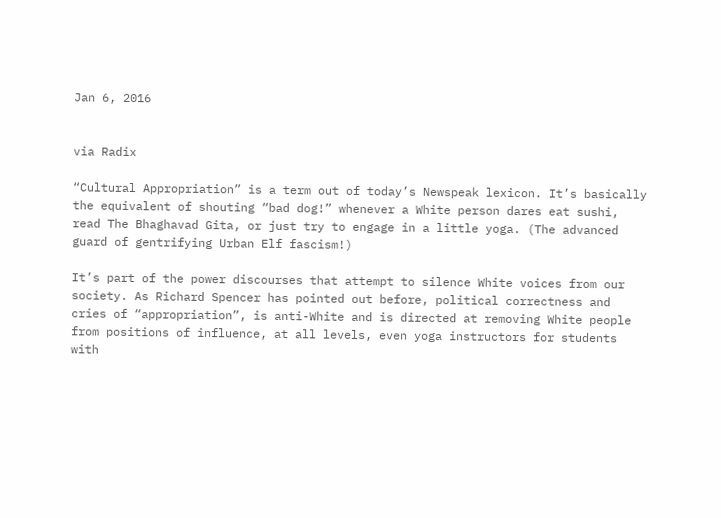Jan 6, 2016


via Radix

“Cultural Appropriation” is a term out of today’s Newspeak lexicon. It’s basically the equivalent of shouting “bad dog!” whenever a White person dares eat sushi, read The Bhaghavad Gita, or just try to engage in a little yoga. (The advanced guard of gentrifying Urban Elf fascism!)

It’s part of the power discourses that attempt to silence White voices from our society. As Richard Spencer has pointed out before, political correctness and cries of “appropriation”, is anti-White and is directed at removing White people from positions of influence, at all levels, even yoga instructors for students with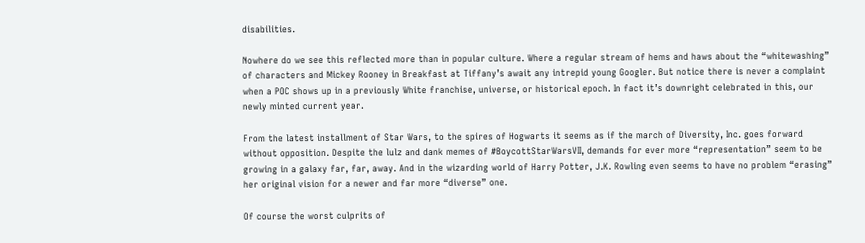disabilities.

Nowhere do we see this reflected more than in popular culture. Where a regular stream of hems and haws about the “whitewashing” of characters and Mickey Rooney in Breakfast at Tiffany’s await any intrepid young Googler. But notice there is never a complaint when a POC shows up in a previously White franchise, universe, or historical epoch. In fact it’s downright celebrated in this, our newly minted current year.

From the latest installment of Star Wars, to the spires of Hogwarts it seems as if the march of Diversity, Inc. goes forward without opposition. Despite the lulz and dank memes of #BoycottStarWarsVII, demands for ever more “representation” seem to be growing in a galaxy far, far, away. And in the wizarding world of Harry Potter, J.K. Rowling even seems to have no problem “erasing” her original vision for a newer and far more “diverse” one.

Of course the worst culprits of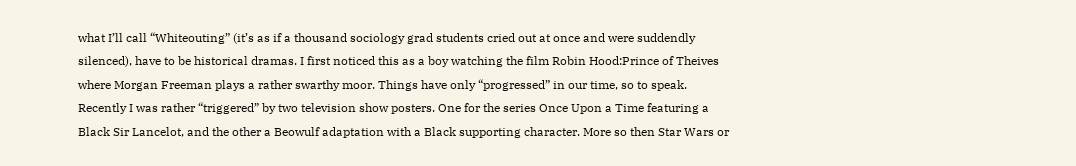what I’ll call “Whiteouting” (it’s as if a thousand sociology grad students cried out at once and were suddendly silenced), have to be historical dramas. I first noticed this as a boy watching the film Robin Hood:Prince of Theives where Morgan Freeman plays a rather swarthy moor. Things have only “progressed” in our time, so to speak. Recently I was rather “triggered” by two television show posters. One for the series Once Upon a Time featuring a Black Sir Lancelot, and the other a Beowulf adaptation with a Black supporting character. More so then Star Wars or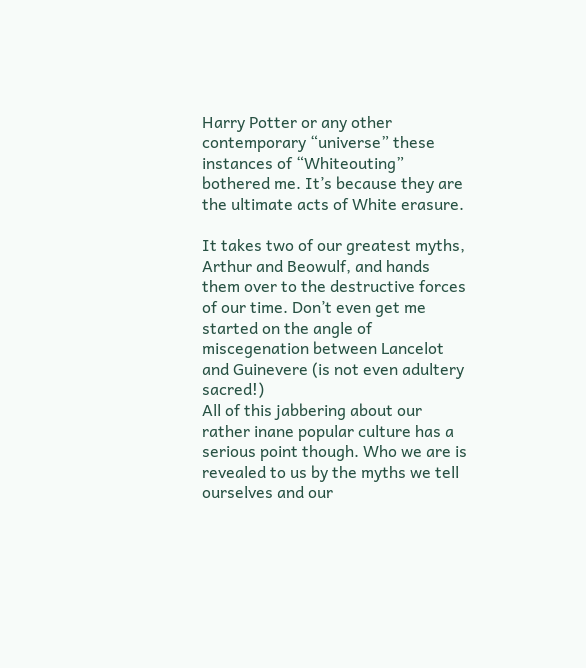Harry Potter or any other contemporary “universe” these instances of “Whiteouting” bothered me. It’s because they are the ultimate acts of White erasure.

It takes two of our greatest myths, Arthur and Beowulf, and hands them over to the destructive forces of our time. Don’t even get me started on the angle of miscegenation between Lancelot and Guinevere (is not even adultery sacred!)
All of this jabbering about our rather inane popular culture has a serious point though. Who we are is revealed to us by the myths we tell ourselves and our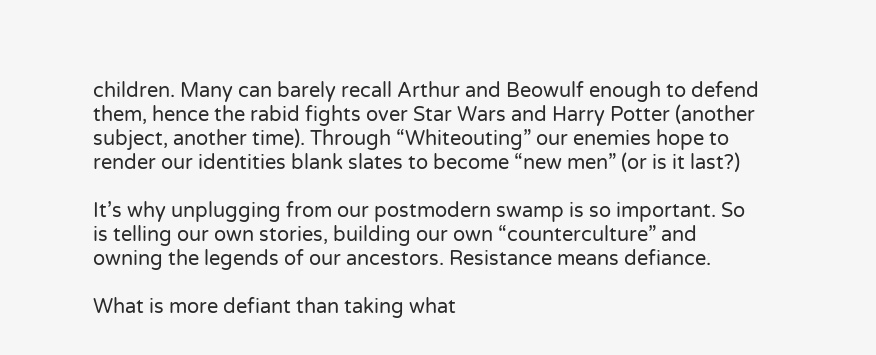children. Many can barely recall Arthur and Beowulf enough to defend them, hence the rabid fights over Star Wars and Harry Potter (another subject, another time). Through “Whiteouting” our enemies hope to render our identities blank slates to become “new men” (or is it last?)

It’s why unplugging from our postmodern swamp is so important. So is telling our own stories, building our own “counterculture” and owning the legends of our ancestors. Resistance means defiance.

What is more defiant than taking what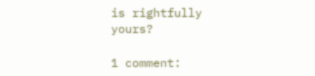is rightfully yours?

1 comment: